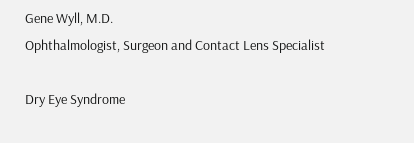Gene Wyll, M.D.
Ophthalmologist, Surgeon and Contact Lens Specialist

Dry Eye Syndrome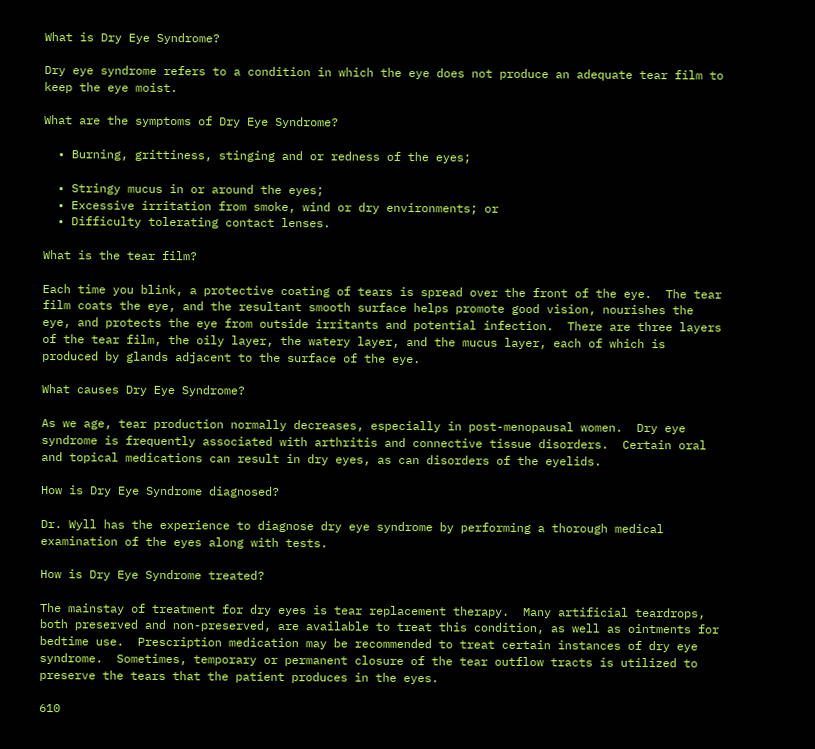What is Dry Eye Syndrome?

Dry eye syndrome refers to a condition in which the eye does not produce an adequate tear film to keep the eye moist.

What are the symptoms of Dry Eye Syndrome?

  • Burning, grittiness, stinging and or redness of the eyes;

  • Stringy mucus in or around the eyes;
  • Excessive irritation from smoke, wind or dry environments; or
  • Difficulty tolerating contact lenses.

What is the tear film?

Each time you blink, a protective coating of tears is spread over the front of the eye.  The tear film coats the eye, and the resultant smooth surface helps promote good vision, nourishes the eye, and protects the eye from outside irritants and potential infection.  There are three layers of the tear film, the oily layer, the watery layer, and the mucus layer, each of which is produced by glands adjacent to the surface of the eye.

What causes Dry Eye Syndrome?

As we age, tear production normally decreases, especially in post-menopausal women.  Dry eye syndrome is frequently associated with arthritis and connective tissue disorders.  Certain oral and topical medications can result in dry eyes, as can disorders of the eyelids.

How is Dry Eye Syndrome diagnosed?

Dr. Wyll has the experience to diagnose dry eye syndrome by performing a thorough medical examination of the eyes along with tests.

How is Dry Eye Syndrome treated?

The mainstay of treatment for dry eyes is tear replacement therapy.  Many artificial teardrops, both preserved and non-preserved, are available to treat this condition, as well as ointments for bedtime use.  Prescription medication may be recommended to treat certain instances of dry eye syndrome.  Sometimes, temporary or permanent closure of the tear outflow tracts is utilized to preserve the tears that the patient produces in the eyes.

610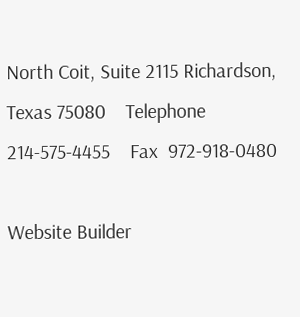North Coit, Suite 2115 Richardson, Texas 75080    Telephone 214-575-4455    Fax  972-918-0480

Website Builder